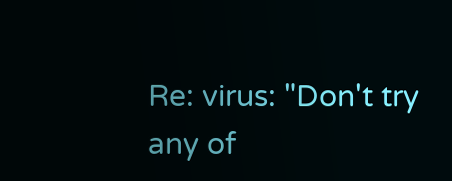Re: virus: "Don't try any of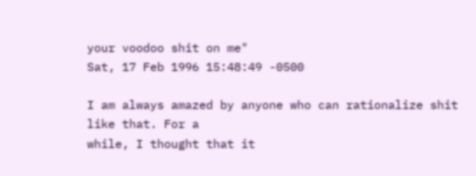your voodoo shit on me"
Sat, 17 Feb 1996 15:48:49 -0500

I am always amazed by anyone who can rationalize shit like that. For a
while, I thought that it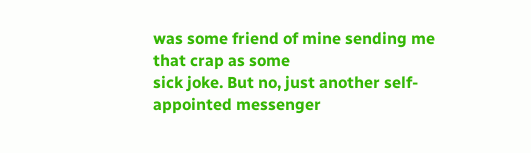was some friend of mine sending me that crap as some
sick joke. But no, just another self-appointed messenger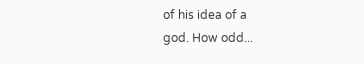of his idea of a
god. How odd...